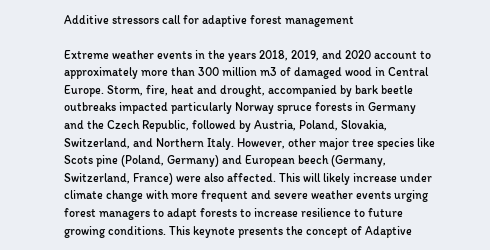Additive stressors call for adaptive forest management

Extreme weather events in the years 2018, 2019, and 2020 account to approximately more than 300 million m3 of damaged wood in Central Europe. Storm, fire, heat and drought, accompanied by bark beetle outbreaks impacted particularly Norway spruce forests in Germany and the Czech Republic, followed by Austria, Poland, Slovakia, Switzerland, and Northern Italy. However, other major tree species like Scots pine (Poland, Germany) and European beech (Germany, Switzerland, France) were also affected. This will likely increase under climate change with more frequent and severe weather events urging forest managers to adapt forests to increase resilience to future growing conditions. This keynote presents the concept of Adaptive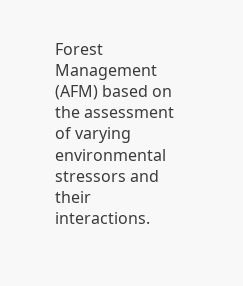Forest Management (AFM) based on the assessment of varying environmental stressors and their interactions.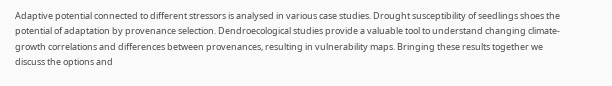Adaptive potential connected to different stressors is analysed in various case studies. Drought susceptibility of seedlings shoes the potential of adaptation by provenance selection. Dendroecological studies provide a valuable tool to understand changing climate-growth correlations and differences between provenances, resulting in vulnerability maps. Bringing these results together we discuss the options and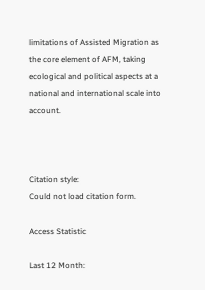limitations of Assisted Migration as the core element of AFM, taking ecological and political aspects at a national and international scale into account.



Citation style:
Could not load citation form.

Access Statistic

Last 12 Month: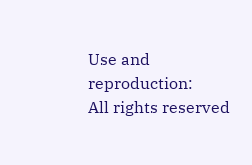Use and reproduction:
All rights reserved